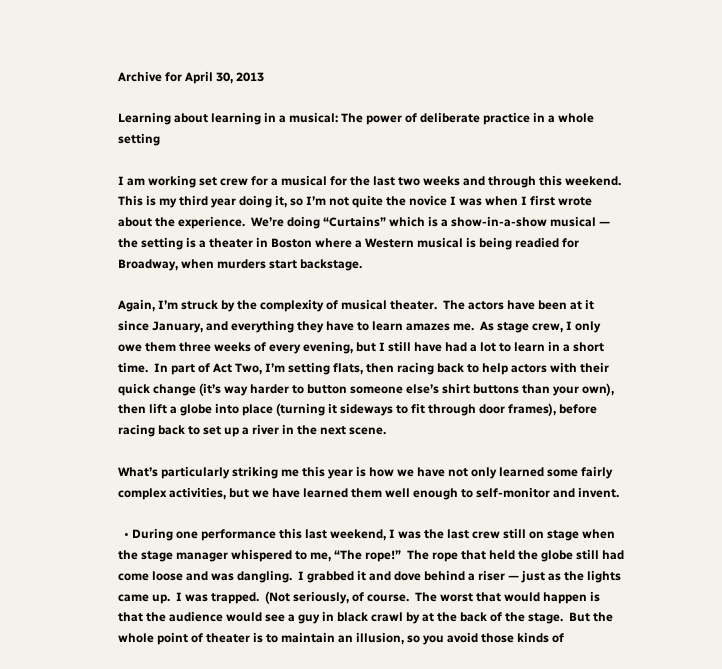Archive for April 30, 2013

Learning about learning in a musical: The power of deliberate practice in a whole setting

I am working set crew for a musical for the last two weeks and through this weekend. This is my third year doing it, so I’m not quite the novice I was when I first wrote about the experience.  We’re doing “Curtains” which is a show-in-a-show musical — the setting is a theater in Boston where a Western musical is being readied for Broadway, when murders start backstage.

Again, I’m struck by the complexity of musical theater.  The actors have been at it since January, and everything they have to learn amazes me.  As stage crew, I only owe them three weeks of every evening, but I still have had a lot to learn in a short time.  In part of Act Two, I’m setting flats, then racing back to help actors with their quick change (it’s way harder to button someone else’s shirt buttons than your own), then lift a globe into place (turning it sideways to fit through door frames), before racing back to set up a river in the next scene.

What’s particularly striking me this year is how we have not only learned some fairly complex activities, but we have learned them well enough to self-monitor and invent.

  • During one performance this last weekend, I was the last crew still on stage when the stage manager whispered to me, “The rope!”  The rope that held the globe still had come loose and was dangling.  I grabbed it and dove behind a riser — just as the lights came up.  I was trapped.  (Not seriously, of course.  The worst that would happen is that the audience would see a guy in black crawl by at the back of the stage.  But the whole point of theater is to maintain an illusion, so you avoid those kinds of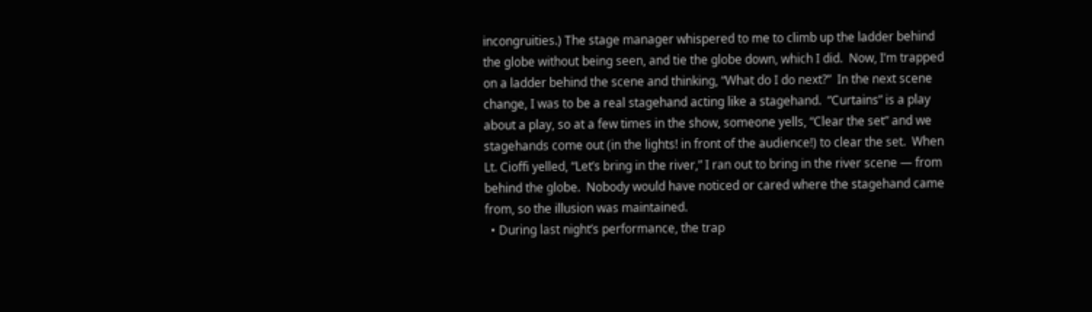incongruities.) The stage manager whispered to me to climb up the ladder behind the globe without being seen, and tie the globe down, which I did.  Now, I’m trapped on a ladder behind the scene and thinking, “What do I do next?”  In the next scene change, I was to be a real stagehand acting like a stagehand.  “Curtains” is a play about a play, so at a few times in the show, someone yells, “Clear the set” and we stagehands come out (in the lights! in front of the audience!) to clear the set.  When Lt. Cioffi yelled, “Let’s bring in the river,” I ran out to bring in the river scene — from behind the globe.  Nobody would have noticed or cared where the stagehand came from, so the illusion was maintained.
  • During last night’s performance, the trap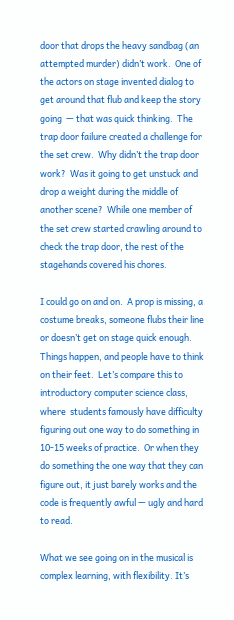door that drops the heavy sandbag (an attempted murder) didn’t work.  One of the actors on stage invented dialog to get around that flub and keep the story going  — that was quick thinking.  The trap door failure created a challenge for the set crew.  Why didn’t the trap door work?  Was it going to get unstuck and drop a weight during the middle of another scene?  While one member of the set crew started crawling around to check the trap door, the rest of the stagehands covered his chores.

I could go on and on.  A prop is missing, a costume breaks, someone flubs their line or doesn’t get on stage quick enough.  Things happen, and people have to think on their feet.  Let’s compare this to introductory computer science class, where  students famously have difficulty figuring out one way to do something in 10-15 weeks of practice.  Or when they do something the one way that they can figure out, it just barely works and the code is frequently awful — ugly and hard to read.

What we see going on in the musical is complex learning, with flexibility. It’s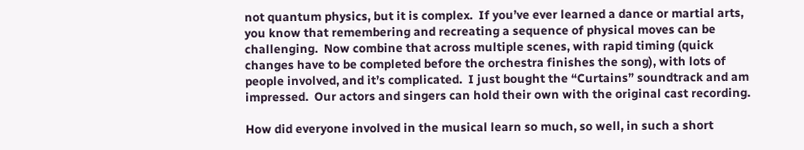not quantum physics, but it is complex.  If you’ve ever learned a dance or martial arts, you know that remembering and recreating a sequence of physical moves can be challenging.  Now combine that across multiple scenes, with rapid timing (quick changes have to be completed before the orchestra finishes the song), with lots of people involved, and it’s complicated.  I just bought the “Curtains” soundtrack and am impressed.  Our actors and singers can hold their own with the original cast recording.

How did everyone involved in the musical learn so much, so well, in such a short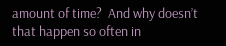amount of time?  And why doesn’t that happen so often in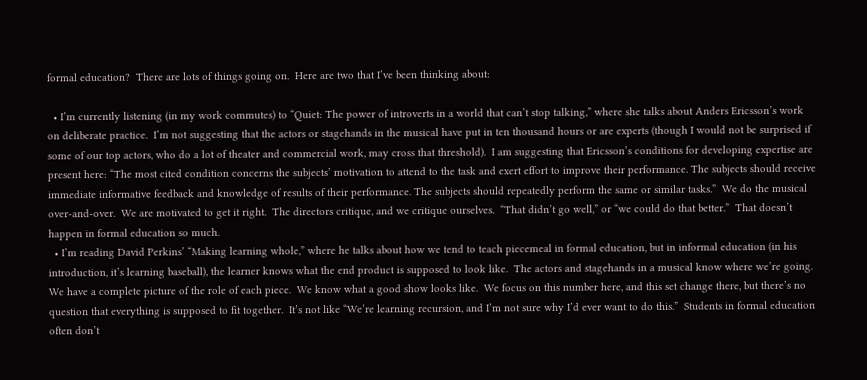formal education?  There are lots of things going on.  Here are two that I’ve been thinking about:

  • I’m currently listening (in my work commutes) to “Quiet: The power of introverts in a world that can’t stop talking,” where she talks about Anders Ericsson’s work on deliberate practice.  I’m not suggesting that the actors or stagehands in the musical have put in ten thousand hours or are experts (though I would not be surprised if some of our top actors, who do a lot of theater and commercial work, may cross that threshold).  I am suggesting that Ericsson’s conditions for developing expertise are present here: “The most cited condition concerns the subjects’ motivation to attend to the task and exert effort to improve their performance. The subjects should receive immediate informative feedback and knowledge of results of their performance. The subjects should repeatedly perform the same or similar tasks.”  We do the musical over-and-over.  We are motivated to get it right.  The directors critique, and we critique ourselves.  “That didn’t go well,” or “we could do that better.”  That doesn’t happen in formal education so much.
  • I’m reading David Perkins’ “Making learning whole,” where he talks about how we tend to teach piecemeal in formal education, but in informal education (in his introduction, it’s learning baseball), the learner knows what the end product is supposed to look like.  The actors and stagehands in a musical know where we’re going.  We have a complete picture of the role of each piece.  We know what a good show looks like.  We focus on this number here, and this set change there, but there’s no question that everything is supposed to fit together.  It’s not like “We’re learning recursion, and I’m not sure why I’d ever want to do this.”  Students in formal education often don’t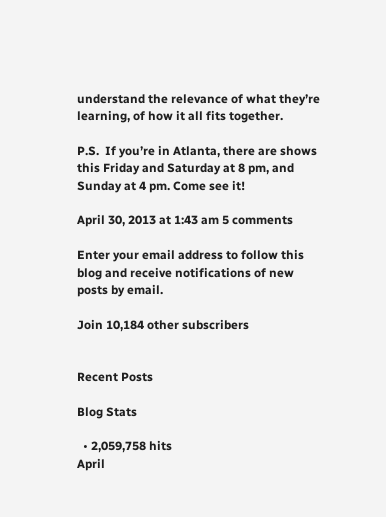understand the relevance of what they’re learning, of how it all fits together.

P.S.  If you’re in Atlanta, there are shows this Friday and Saturday at 8 pm, and Sunday at 4 pm. Come see it!

April 30, 2013 at 1:43 am 5 comments

Enter your email address to follow this blog and receive notifications of new posts by email.

Join 10,184 other subscribers


Recent Posts

Blog Stats

  • 2,059,758 hits
April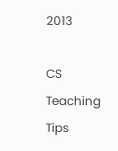2013

CS Teaching Tips